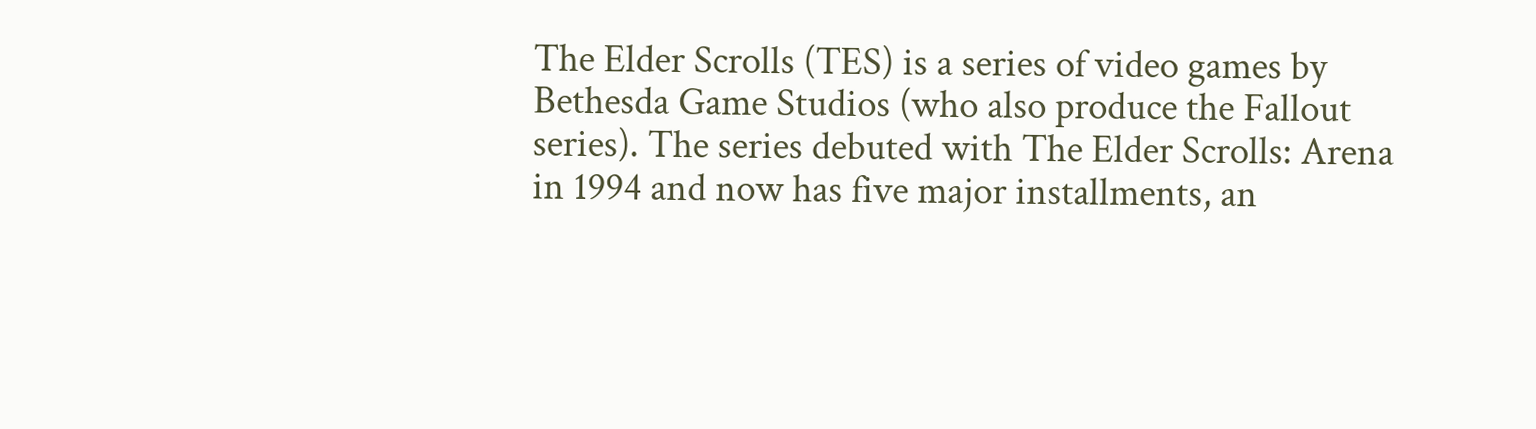The Elder Scrolls (TES) is a series of video games by Bethesda Game Studios (who also produce the Fallout series). The series debuted with The Elder Scrolls: Arena in 1994 and now has five major installments, an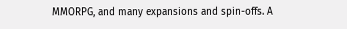MMORPG, and many expansions and spin-offs. A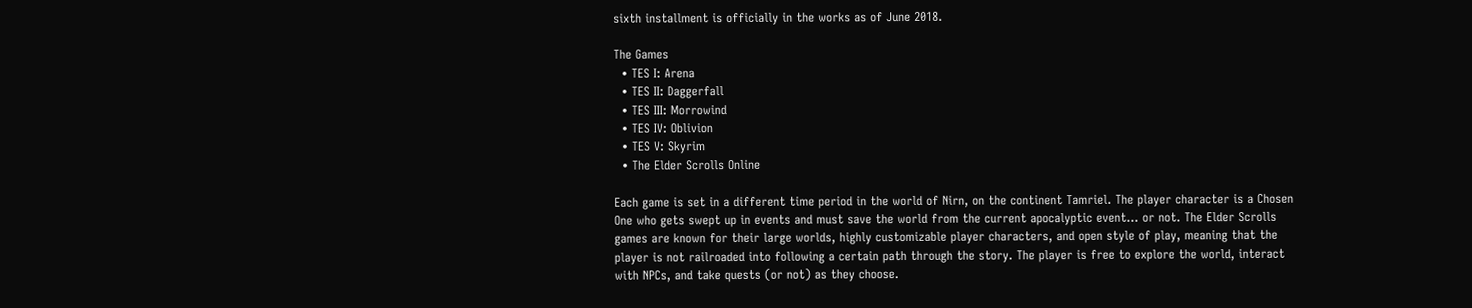sixth installment is officially in the works as of June 2018.

The Games
  • TES I: Arena
  • TES II: Daggerfall
  • TES III: Morrowind
  • TES IV: Oblivion
  • TES V: Skyrim
  • The Elder Scrolls Online

Each game is set in a different time period in the world of Nirn, on the continent Tamriel. The player character is a Chosen One who gets swept up in events and must save the world from the current apocalyptic event... or not. The Elder Scrolls games are known for their large worlds, highly customizable player characters, and open style of play, meaning that the player is not railroaded into following a certain path through the story. The player is free to explore the world, interact with NPCs, and take quests (or not) as they choose.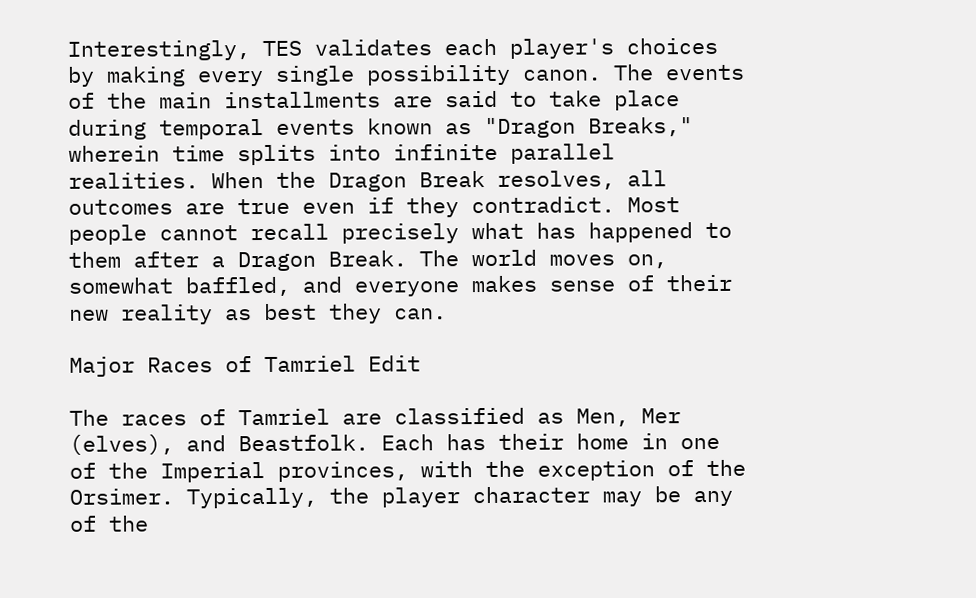Interestingly, TES validates each player's choices by making every single possibility canon. The events of the main installments are said to take place during temporal events known as "Dragon Breaks," wherein time splits into infinite parallel realities. When the Dragon Break resolves, all outcomes are true even if they contradict. Most people cannot recall precisely what has happened to them after a Dragon Break. The world moves on, somewhat baffled, and everyone makes sense of their new reality as best they can.

Major Races of Tamriel Edit

The races of Tamriel are classified as Men, Mer (elves), and Beastfolk. Each has their home in one of the Imperial provinces, with the exception of the Orsimer. Typically, the player character may be any of the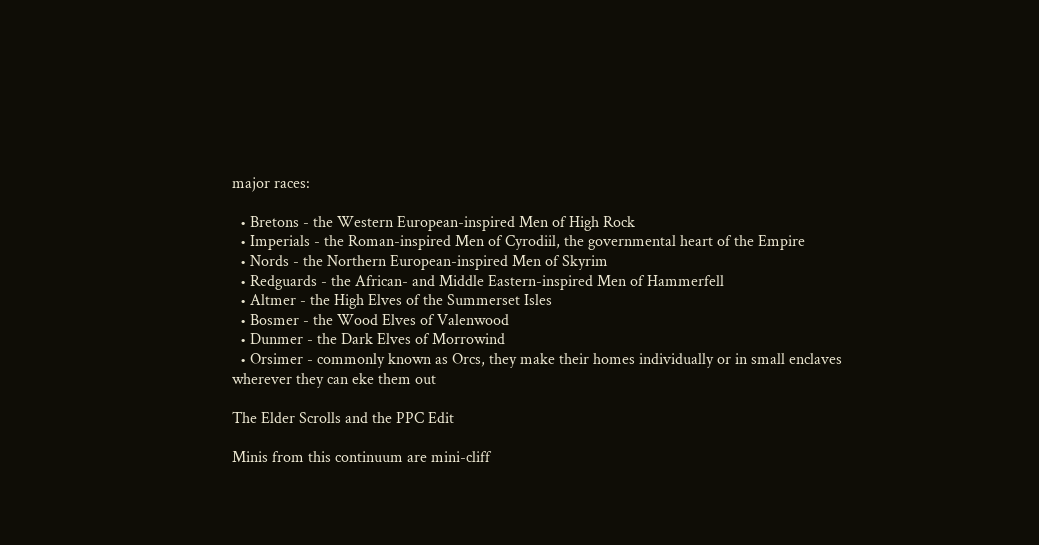major races:

  • Bretons - the Western European-inspired Men of High Rock
  • Imperials - the Roman-inspired Men of Cyrodiil, the governmental heart of the Empire
  • Nords - the Northern European-inspired Men of Skyrim
  • Redguards - the African- and Middle Eastern-inspired Men of Hammerfell
  • Altmer - the High Elves of the Summerset Isles
  • Bosmer - the Wood Elves of Valenwood
  • Dunmer - the Dark Elves of Morrowind
  • Orsimer - commonly known as Orcs, they make their homes individually or in small enclaves wherever they can eke them out

The Elder Scrolls and the PPC Edit

Minis from this continuum are mini-cliff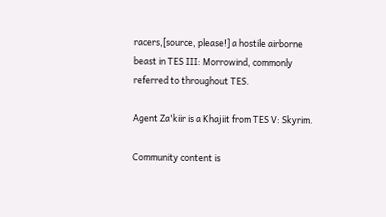racers,[source, please!] a hostile airborne beast in TES III: Morrowind, commonly referred to throughout TES.

Agent Za'kiir is a Khajiit from TES V: Skyrim.

Community content is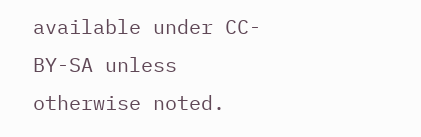available under CC-BY-SA unless otherwise noted.